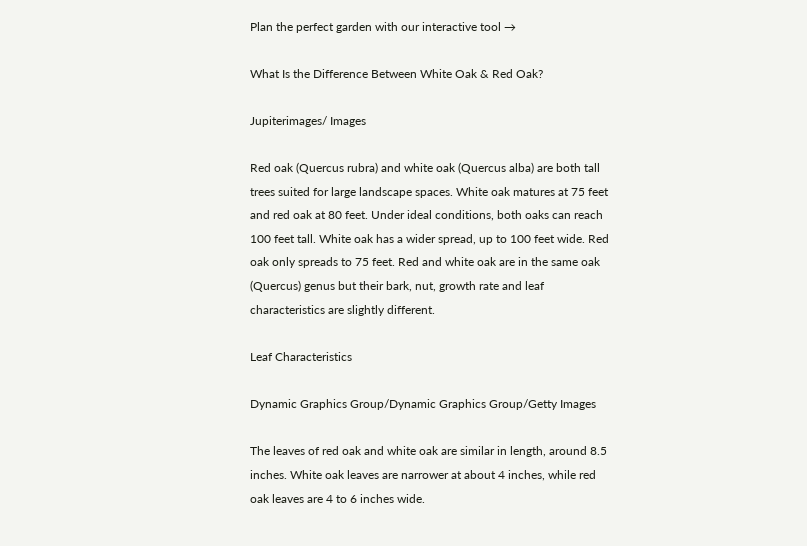Plan the perfect garden with our interactive tool →

What Is the Difference Between White Oak & Red Oak?

Jupiterimages/ Images

Red oak (Quercus rubra) and white oak (Quercus alba) are both tall trees suited for large landscape spaces. White oak matures at 75 feet and red oak at 80 feet. Under ideal conditions, both oaks can reach 100 feet tall. White oak has a wider spread, up to 100 feet wide. Red oak only spreads to 75 feet. Red and white oak are in the same oak (Quercus) genus but their bark, nut, growth rate and leaf characteristics are slightly different.

Leaf Characteristics

Dynamic Graphics Group/Dynamic Graphics Group/Getty Images

The leaves of red oak and white oak are similar in length, around 8.5 inches. White oak leaves are narrower at about 4 inches, while red oak leaves are 4 to 6 inches wide.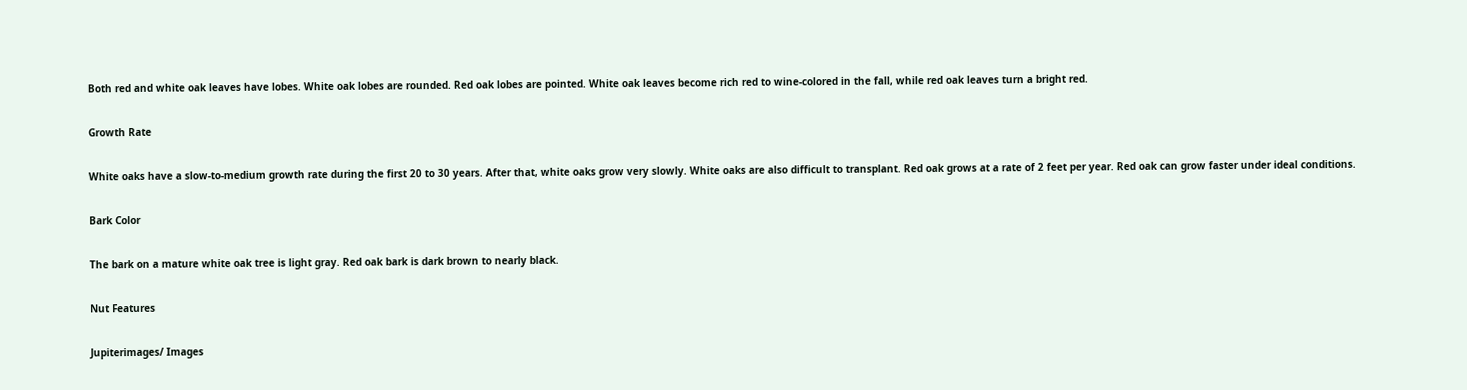Both red and white oak leaves have lobes. White oak lobes are rounded. Red oak lobes are pointed. White oak leaves become rich red to wine-colored in the fall, while red oak leaves turn a bright red.

Growth Rate

White oaks have a slow-to-medium growth rate during the first 20 to 30 years. After that, white oaks grow very slowly. White oaks are also difficult to transplant. Red oak grows at a rate of 2 feet per year. Red oak can grow faster under ideal conditions.

Bark Color

The bark on a mature white oak tree is light gray. Red oak bark is dark brown to nearly black.

Nut Features

Jupiterimages/ Images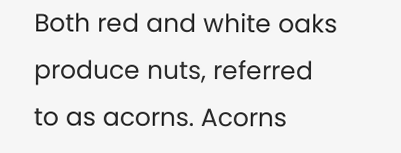Both red and white oaks produce nuts, referred to as acorns. Acorns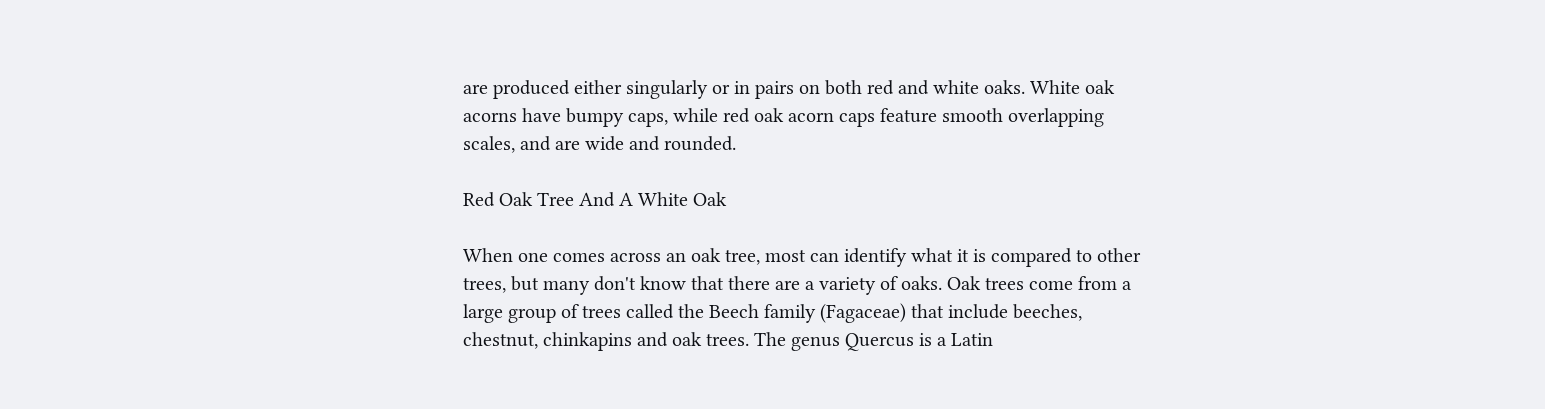are produced either singularly or in pairs on both red and white oaks. White oak acorns have bumpy caps, while red oak acorn caps feature smooth overlapping scales, and are wide and rounded.

Red Oak Tree And A White Oak

When one comes across an oak tree, most can identify what it is compared to other trees, but many don't know that there are a variety of oaks. Oak trees come from a large group of trees called the Beech family (Fagaceae) that include beeches, chestnut, chinkapins and oak trees. The genus Quercus is a Latin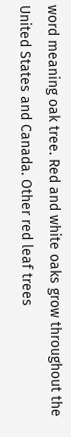word meaning oak tree. Red and white oaks grow throughout the United States and Canada. Other red leaf trees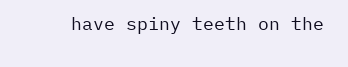have spiny teeth on the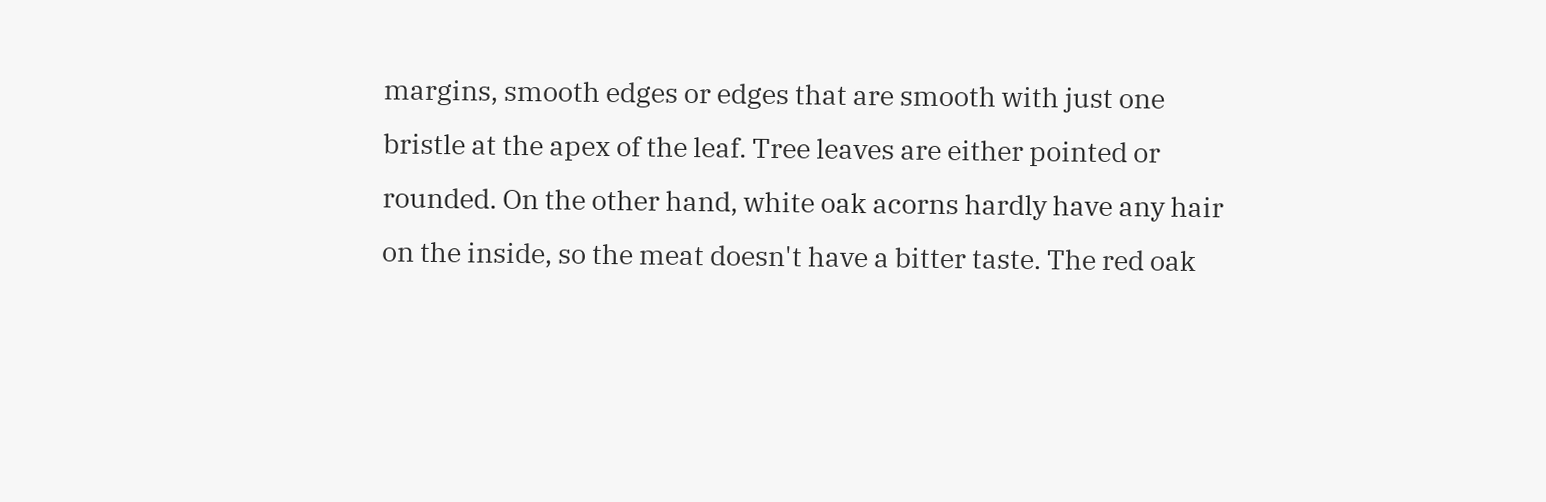margins, smooth edges or edges that are smooth with just one bristle at the apex of the leaf. Tree leaves are either pointed or rounded. On the other hand, white oak acorns hardly have any hair on the inside, so the meat doesn't have a bitter taste. The red oak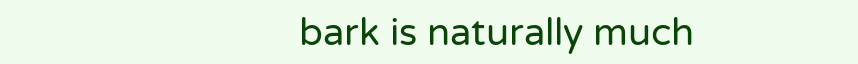bark is naturally much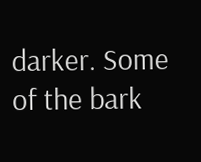darker. Some of the bark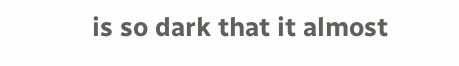is so dark that it almost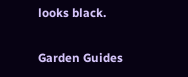looks black.

Garden Guides